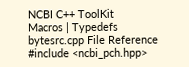NCBI C++ ToolKit
Macros | Typedefs
bytesrc.cpp File Reference
#include <ncbi_pch.hpp>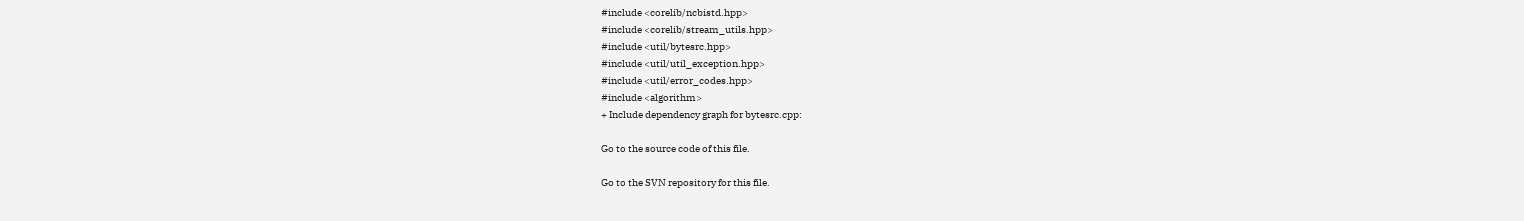#include <corelib/ncbistd.hpp>
#include <corelib/stream_utils.hpp>
#include <util/bytesrc.hpp>
#include <util/util_exception.hpp>
#include <util/error_codes.hpp>
#include <algorithm>
+ Include dependency graph for bytesrc.cpp:

Go to the source code of this file.

Go to the SVN repository for this file.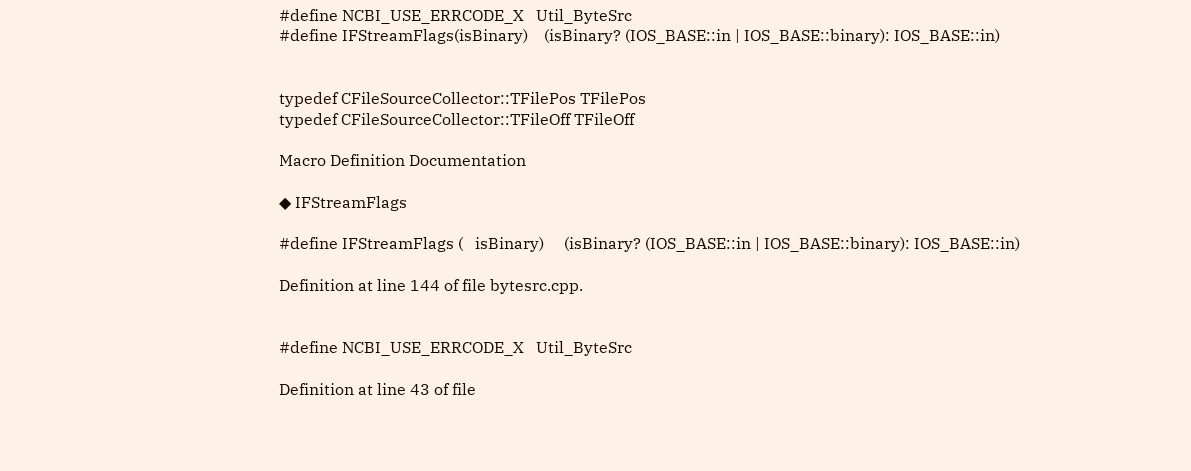#define NCBI_USE_ERRCODE_X   Util_ByteSrc
#define IFStreamFlags(isBinary)    (isBinary? (IOS_BASE::in | IOS_BASE::binary): IOS_BASE::in)


typedef CFileSourceCollector::TFilePos TFilePos
typedef CFileSourceCollector::TFileOff TFileOff

Macro Definition Documentation

◆ IFStreamFlags

#define IFStreamFlags (   isBinary)     (isBinary? (IOS_BASE::in | IOS_BASE::binary): IOS_BASE::in)

Definition at line 144 of file bytesrc.cpp.


#define NCBI_USE_ERRCODE_X   Util_ByteSrc

Definition at line 43 of file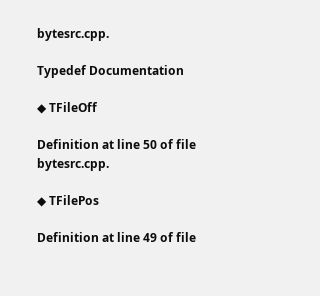bytesrc.cpp.

Typedef Documentation

◆ TFileOff

Definition at line 50 of file bytesrc.cpp.

◆ TFilePos

Definition at line 49 of file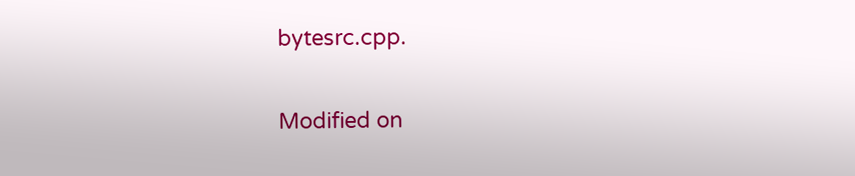bytesrc.cpp.

Modified on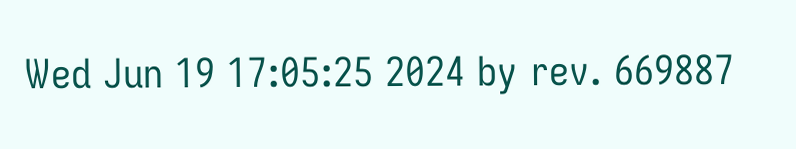Wed Jun 19 17:05:25 2024 by rev. 669887